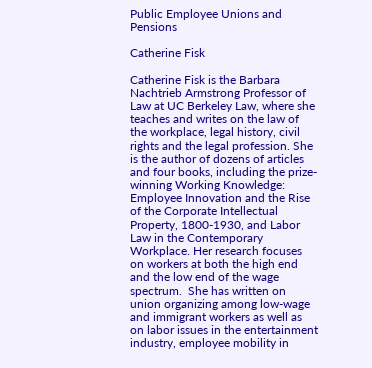Public Employee Unions and Pensions

Catherine Fisk

Catherine Fisk is the Barbara Nachtrieb Armstrong Professor of Law at UC Berkeley Law, where she teaches and writes on the law of the workplace, legal history, civil rights and the legal profession. She is the author of dozens of articles and four books, including the prize-winning Working Knowledge: Employee Innovation and the Rise of the Corporate Intellectual Property, 1800-1930, and Labor Law in the Contemporary Workplace. Her research focuses on workers at both the high end and the low end of the wage spectrum.  She has written on union organizing among low-wage and immigrant workers as well as on labor issues in the entertainment industry, employee mobility in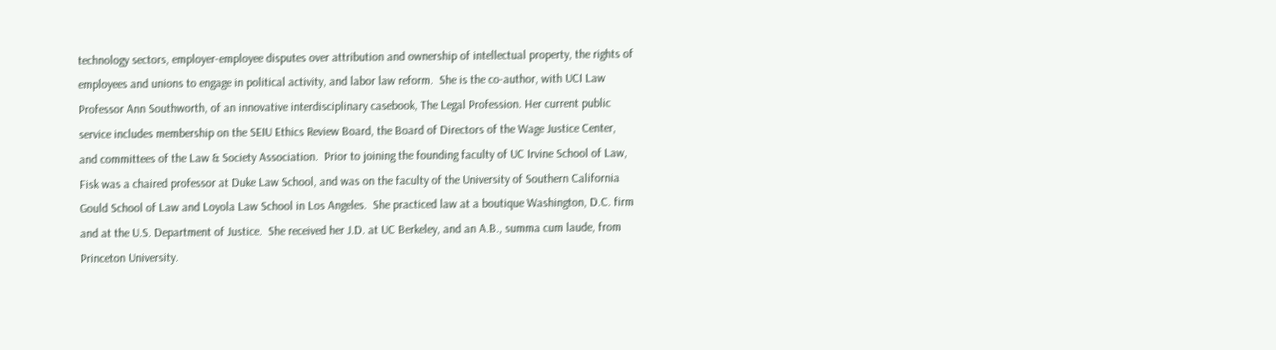technology sectors, employer-employee disputes over attribution and ownership of intellectual property, the rights of employees and unions to engage in political activity, and labor law reform.  She is the co-author, with UCI Law Professor Ann Southworth, of an innovative interdisciplinary casebook, The Legal Profession. Her current public service includes membership on the SEIU Ethics Review Board, the Board of Directors of the Wage Justice Center, and committees of the Law & Society Association.  Prior to joining the founding faculty of UC Irvine School of Law, Fisk was a chaired professor at Duke Law School, and was on the faculty of the University of Southern California Gould School of Law and Loyola Law School in Los Angeles.  She practiced law at a boutique Washington, D.C. firm and at the U.S. Department of Justice.  She received her J.D. at UC Berkeley, and an A.B., summa cum laude, from Princeton University.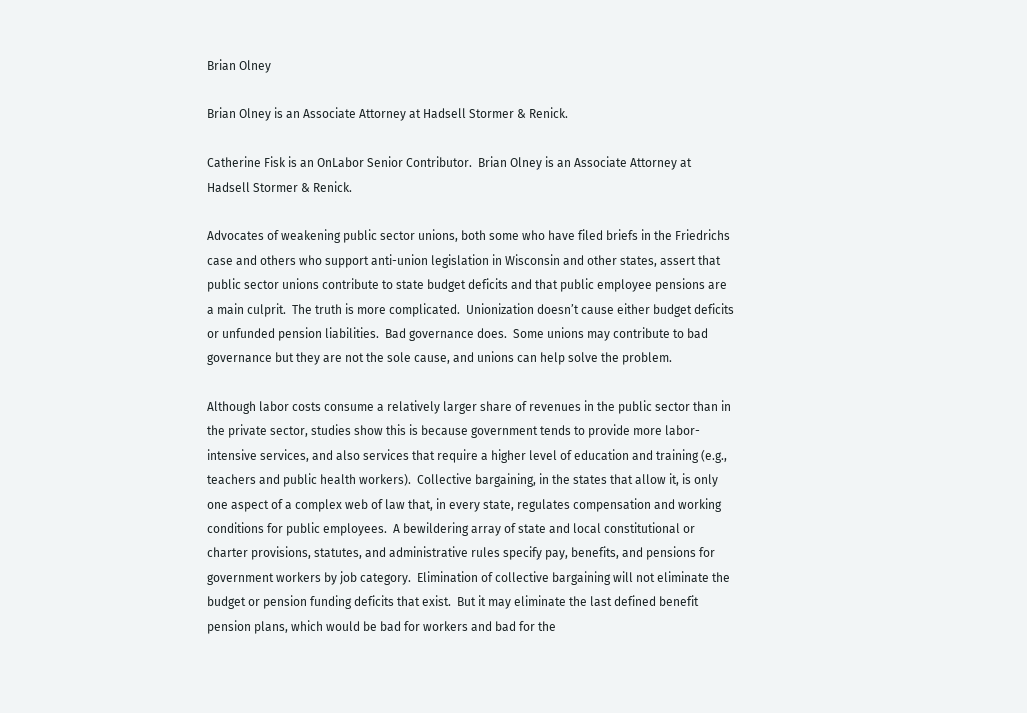Brian Olney

Brian Olney is an Associate Attorney at Hadsell Stormer & Renick.

Catherine Fisk is an OnLabor Senior Contributor.  Brian Olney is an Associate Attorney at Hadsell Stormer & Renick.

Advocates of weakening public sector unions, both some who have filed briefs in the Friedrichs case and others who support anti-union legislation in Wisconsin and other states, assert that public sector unions contribute to state budget deficits and that public employee pensions are a main culprit.  The truth is more complicated.  Unionization doesn’t cause either budget deficits or unfunded pension liabilities.  Bad governance does.  Some unions may contribute to bad governance but they are not the sole cause, and unions can help solve the problem.

Although labor costs consume a relatively larger share of revenues in the public sector than in the private sector, studies show this is because government tends to provide more labor-intensive services, and also services that require a higher level of education and training (e.g., teachers and public health workers).  Collective bargaining, in the states that allow it, is only one aspect of a complex web of law that, in every state, regulates compensation and working conditions for public employees.  A bewildering array of state and local constitutional or charter provisions, statutes, and administrative rules specify pay, benefits, and pensions for government workers by job category.  Elimination of collective bargaining will not eliminate the budget or pension funding deficits that exist.  But it may eliminate the last defined benefit pension plans, which would be bad for workers and bad for the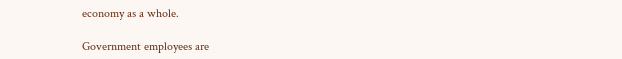economy as a whole.

Government employees are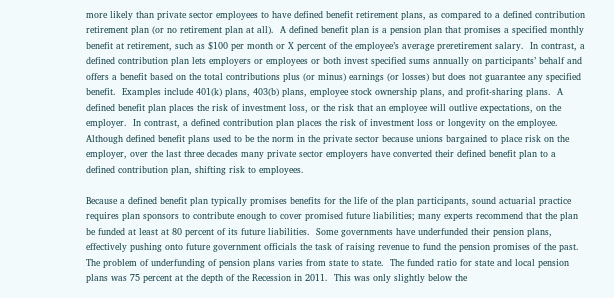more likely than private sector employees to have defined benefit retirement plans, as compared to a defined contribution retirement plan (or no retirement plan at all).  A defined benefit plan is a pension plan that promises a specified monthly benefit at retirement, such as $100 per month or X percent of the employee’s average preretirement salary.  In contrast, a defined contribution plan lets employers or employees or both invest specified sums annually on participants’ behalf and offers a benefit based on the total contributions plus (or minus) earnings (or losses) but does not guarantee any specified benefit.  Examples include 401(k) plans, 403(b) plans, employee stock ownership plans, and profit-sharing plans.  A defined benefit plan places the risk of investment loss, or the risk that an employee will outlive expectations, on the employer.  In contrast, a defined contribution plan places the risk of investment loss or longevity on the employee.  Although defined benefit plans used to be the norm in the private sector because unions bargained to place risk on the employer, over the last three decades many private sector employers have converted their defined benefit plan to a defined contribution plan, shifting risk to employees.

Because a defined benefit plan typically promises benefits for the life of the plan participants, sound actuarial practice requires plan sponsors to contribute enough to cover promised future liabilities; many experts recommend that the plan be funded at least at 80 percent of its future liabilities.  Some governments have underfunded their pension plans, effectively pushing onto future government officials the task of raising revenue to fund the pension promises of the past.  The problem of underfunding of pension plans varies from state to state.  The funded ratio for state and local pension plans was 75 percent at the depth of the Recession in 2011.  This was only slightly below the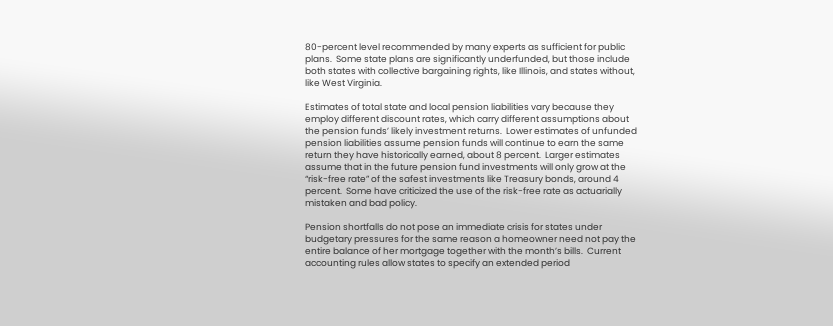80-percent level recommended by many experts as sufficient for public plans.  Some state plans are significantly underfunded, but those include both states with collective bargaining rights, like Illinois, and states without, like West Virginia.

Estimates of total state and local pension liabilities vary because they employ different discount rates, which carry different assumptions about the pension funds’ likely investment returns.  Lower estimates of unfunded pension liabilities assume pension funds will continue to earn the same return they have historically earned, about 8 percent.  Larger estimates assume that in the future pension fund investments will only grow at the “risk-free rate” of the safest investments like Treasury bonds, around 4 percent.  Some have criticized the use of the risk-free rate as actuarially mistaken and bad policy.

Pension shortfalls do not pose an immediate crisis for states under budgetary pressures for the same reason a homeowner need not pay the entire balance of her mortgage together with the month’s bills.  Current accounting rules allow states to specify an extended period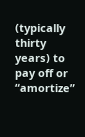(typically thirty years) to pay off or “amortize”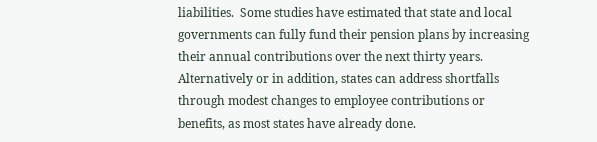liabilities.  Some studies have estimated that state and local governments can fully fund their pension plans by increasing their annual contributions over the next thirty years.  Alternatively or in addition, states can address shortfalls through modest changes to employee contributions or benefits, as most states have already done.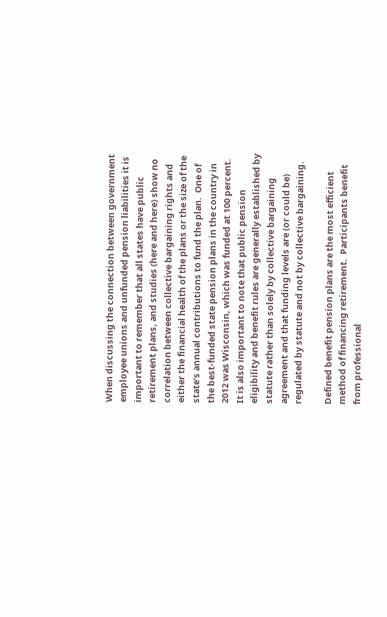When discussing the connection between government employee unions and unfunded pension liabilities it is important to remember that all states have public retirement plans, and studies (here and here) show no correlation between collective bargaining rights and either the financial health of the plans or the size of the state’s annual contributions to fund the plan.  One of the best-funded state pension plans in the country in 2012 was Wisconsin, which was funded at 100 percent.  It is also important to note that public pension eligibility and benefit rules are generally established by statute rather than solely by collective bargaining agreement and that funding levels are (or could be) regulated by statute and not by collective bargaining.

Defined benefit pension plans are the most efficient method of financing retirement.  Participants benefit from professional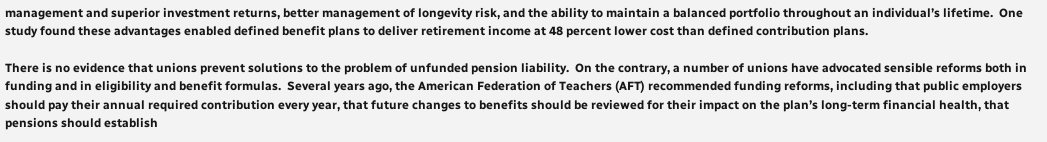management and superior investment returns, better management of longevity risk, and the ability to maintain a balanced portfolio throughout an individual’s lifetime.  One study found these advantages enabled defined benefit plans to deliver retirement income at 48 percent lower cost than defined contribution plans.

There is no evidence that unions prevent solutions to the problem of unfunded pension liability.  On the contrary, a number of unions have advocated sensible reforms both in funding and in eligibility and benefit formulas.  Several years ago, the American Federation of Teachers (AFT) recommended funding reforms, including that public employers should pay their annual required contribution every year, that future changes to benefits should be reviewed for their impact on the plan’s long-term financial health, that pensions should establish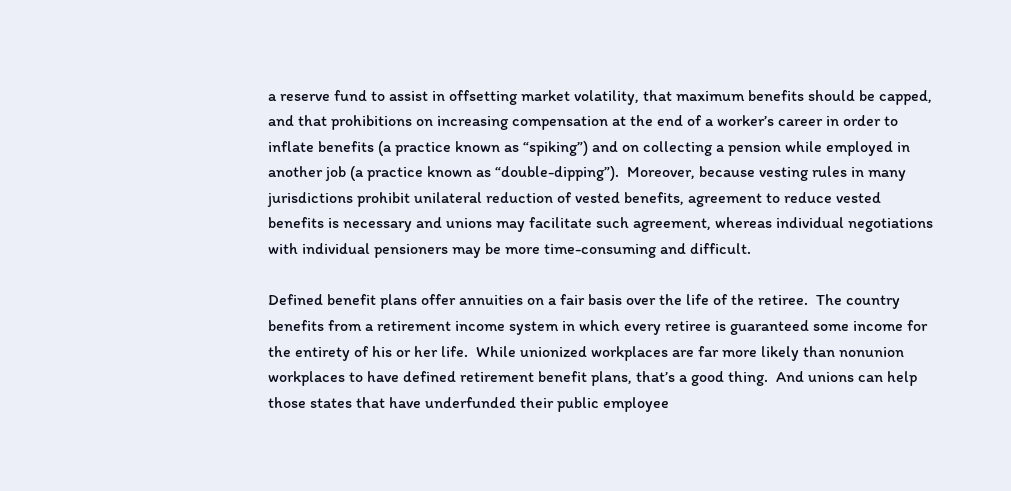a reserve fund to assist in offsetting market volatility, that maximum benefits should be capped, and that prohibitions on increasing compensation at the end of a worker’s career in order to inflate benefits (a practice known as “spiking”) and on collecting a pension while employed in another job (a practice known as “double-dipping”).  Moreover, because vesting rules in many jurisdictions prohibit unilateral reduction of vested benefits, agreement to reduce vested benefits is necessary and unions may facilitate such agreement, whereas individual negotiations with individual pensioners may be more time-consuming and difficult.

Defined benefit plans offer annuities on a fair basis over the life of the retiree.  The country benefits from a retirement income system in which every retiree is guaranteed some income for the entirety of his or her life.  While unionized workplaces are far more likely than nonunion workplaces to have defined retirement benefit plans, that’s a good thing.  And unions can help those states that have underfunded their public employee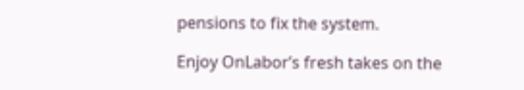pensions to fix the system.

Enjoy OnLabor’s fresh takes on the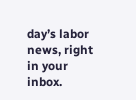day’s labor news, right in your inbox.